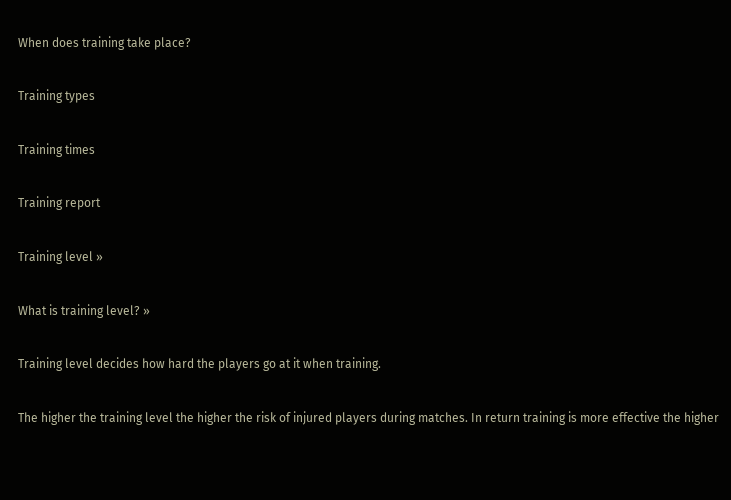When does training take place?

Training types

Training times

Training report

Training level »

What is training level? »

Training level decides how hard the players go at it when training.

The higher the training level the higher the risk of injured players during matches. In return training is more effective the higher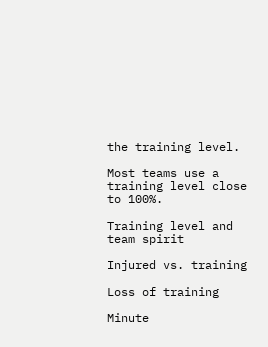the training level.

Most teams use a training level close to 100%.

Training level and team spirit

Injured vs. training

Loss of training

Minute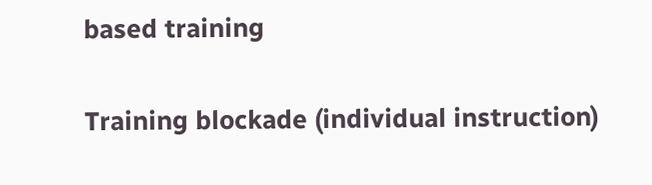based training

Training blockade (individual instruction)